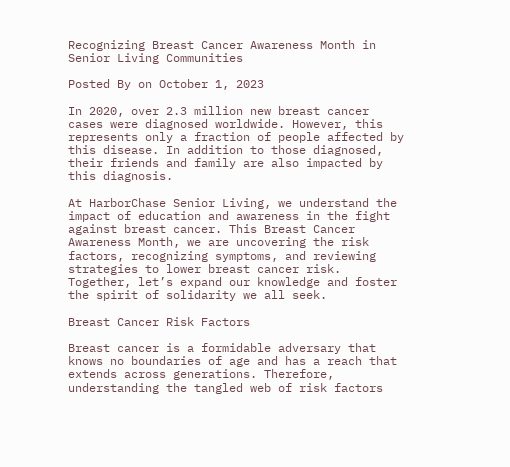Recognizing Breast Cancer Awareness Month in Senior Living Communities

Posted By on October 1, 2023

In 2020, over 2.3 million new breast cancer cases were diagnosed worldwide. However, this represents only a fraction of people affected by this disease. In addition to those diagnosed, their friends and family are also impacted by this diagnosis.

At HarborChase Senior Living, we understand the impact of education and awareness in the fight against breast cancer. This Breast Cancer Awareness Month, we are uncovering the risk factors, recognizing symptoms, and reviewing strategies to lower breast cancer risk. Together, let’s expand our knowledge and foster the spirit of solidarity we all seek.

Breast Cancer Risk Factors

Breast cancer is a formidable adversary that knows no boundaries of age and has a reach that extends across generations. Therefore, understanding the tangled web of risk factors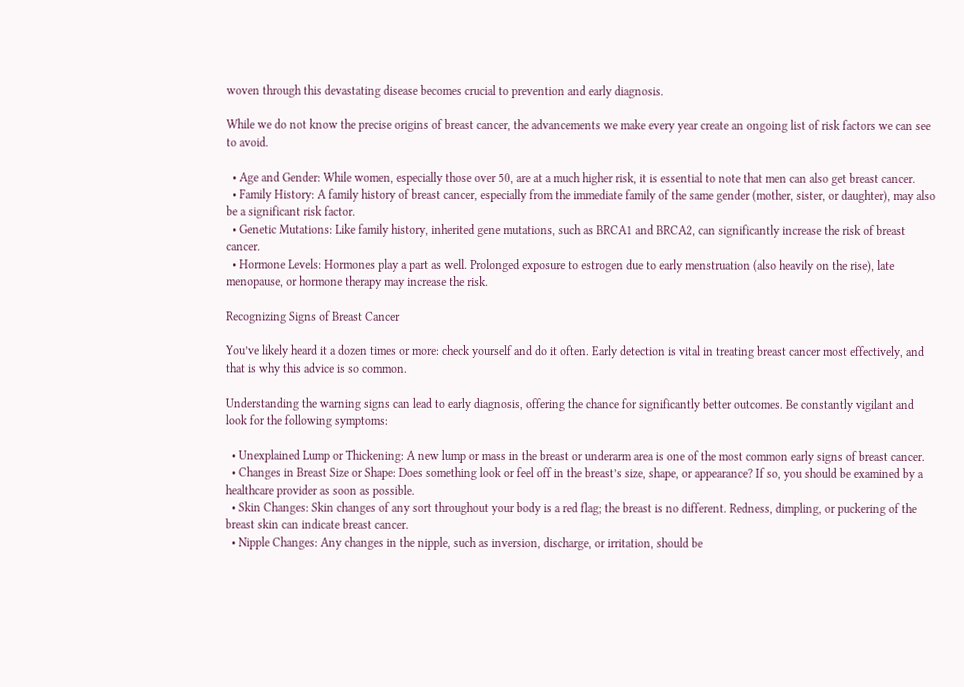woven through this devastating disease becomes crucial to prevention and early diagnosis.

While we do not know the precise origins of breast cancer, the advancements we make every year create an ongoing list of risk factors we can see to avoid.

  • Age and Gender: While women, especially those over 50, are at a much higher risk, it is essential to note that men can also get breast cancer.
  • Family History: A family history of breast cancer, especially from the immediate family of the same gender (mother, sister, or daughter), may also be a significant risk factor.
  • Genetic Mutations: Like family history, inherited gene mutations, such as BRCA1 and BRCA2, can significantly increase the risk of breast cancer.
  • Hormone Levels: Hormones play a part as well. Prolonged exposure to estrogen due to early menstruation (also heavily on the rise), late menopause, or hormone therapy may increase the risk.

Recognizing Signs of Breast Cancer

You’ve likely heard it a dozen times or more: check yourself and do it often. Early detection is vital in treating breast cancer most effectively, and that is why this advice is so common.

Understanding the warning signs can lead to early diagnosis, offering the chance for significantly better outcomes. Be constantly vigilant and look for the following symptoms:

  • Unexplained Lump or Thickening: A new lump or mass in the breast or underarm area is one of the most common early signs of breast cancer.
  • Changes in Breast Size or Shape: Does something look or feel off in the breast’s size, shape, or appearance? If so, you should be examined by a healthcare provider as soon as possible.
  • Skin Changes: Skin changes of any sort throughout your body is a red flag; the breast is no different. Redness, dimpling, or puckering of the breast skin can indicate breast cancer.
  • Nipple Changes: Any changes in the nipple, such as inversion, discharge, or irritation, should be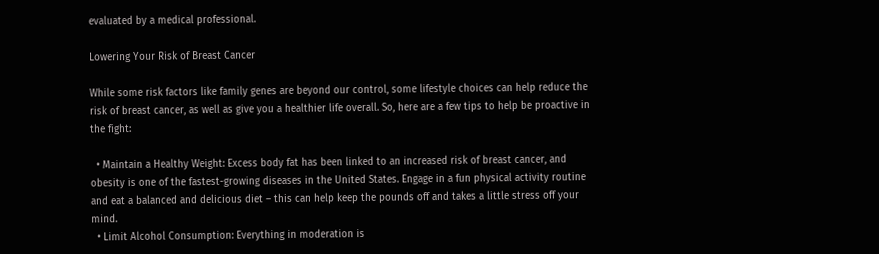evaluated by a medical professional.

Lowering Your Risk of Breast Cancer

While some risk factors like family genes are beyond our control, some lifestyle choices can help reduce the risk of breast cancer, as well as give you a healthier life overall. So, here are a few tips to help be proactive in the fight:

  • Maintain a Healthy Weight: Excess body fat has been linked to an increased risk of breast cancer, and obesity is one of the fastest-growing diseases in the United States. Engage in a fun physical activity routine and eat a balanced and delicious diet – this can help keep the pounds off and takes a little stress off your mind.
  • Limit Alcohol Consumption: Everything in moderation is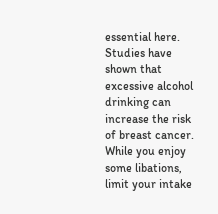essential here. Studies have shown that excessive alcohol drinking can increase the risk of breast cancer. While you enjoy some libations, limit your intake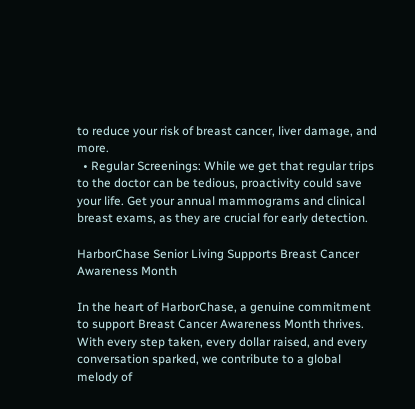to reduce your risk of breast cancer, liver damage, and more.
  • Regular Screenings: While we get that regular trips to the doctor can be tedious, proactivity could save your life. Get your annual mammograms and clinical breast exams, as they are crucial for early detection.

HarborChase Senior Living Supports Breast Cancer Awareness Month

In the heart of HarborChase, a genuine commitment to support Breast Cancer Awareness Month thrives. With every step taken, every dollar raised, and every conversation sparked, we contribute to a global melody of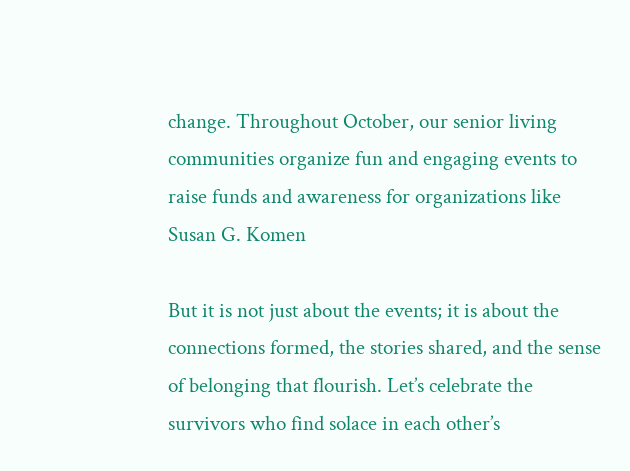change. Throughout October, our senior living communities organize fun and engaging events to raise funds and awareness for organizations like Susan G. Komen

But it is not just about the events; it is about the connections formed, the stories shared, and the sense of belonging that flourish. Let’s celebrate the survivors who find solace in each other’s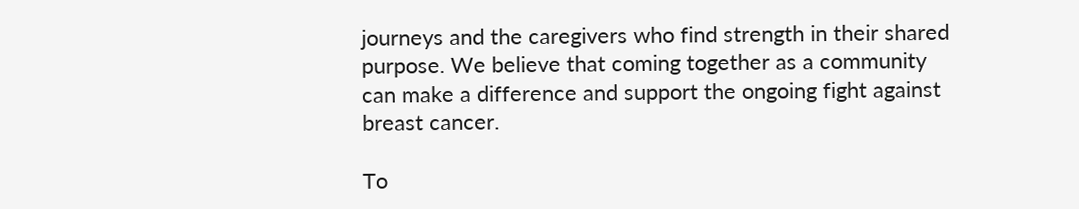journeys and the caregivers who find strength in their shared purpose. We believe that coming together as a community can make a difference and support the ongoing fight against breast cancer.

To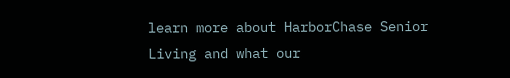learn more about HarborChase Senior Living and what our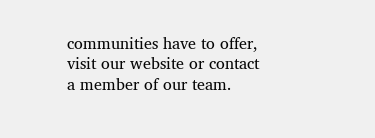communities have to offer, visit our website or contact a member of our team.